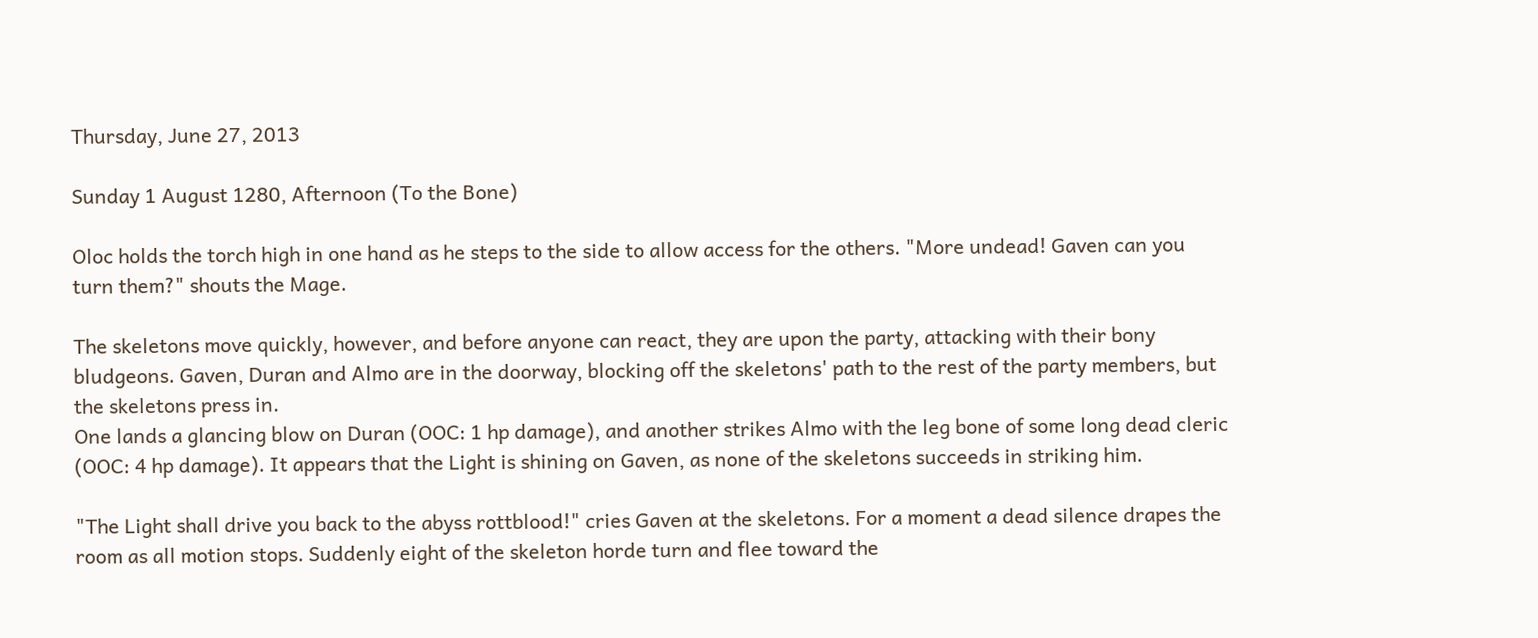Thursday, June 27, 2013

Sunday 1 August 1280, Afternoon (To the Bone)

Oloc holds the torch high in one hand as he steps to the side to allow access for the others. "More undead! Gaven can you turn them?" shouts the Mage.

The skeletons move quickly, however, and before anyone can react, they are upon the party, attacking with their bony bludgeons. Gaven, Duran and Almo are in the doorway, blocking off the skeletons' path to the rest of the party members, but the skeletons press in.
One lands a glancing blow on Duran (OOC: 1 hp damage), and another strikes Almo with the leg bone of some long dead cleric (OOC: 4 hp damage). It appears that the Light is shining on Gaven, as none of the skeletons succeeds in striking him.

"The Light shall drive you back to the abyss rottblood!" cries Gaven at the skeletons. For a moment a dead silence drapes the room as all motion stops. Suddenly eight of the skeleton horde turn and flee toward the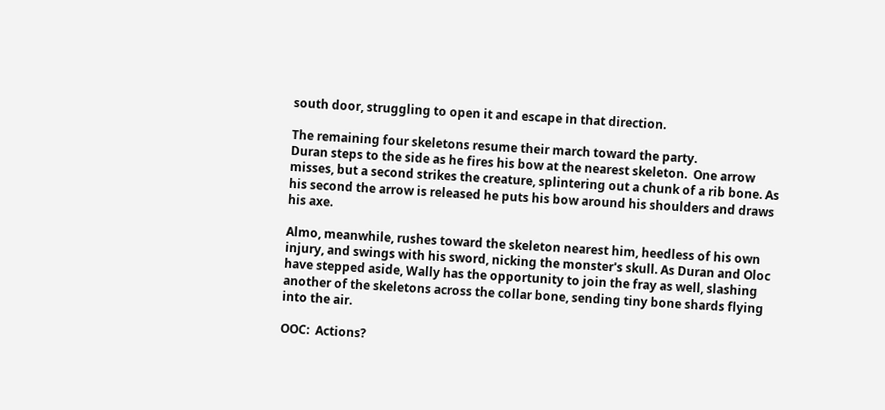south door, struggling to open it and escape in that direction.

The remaining four skeletons resume their march toward the party.
Duran steps to the side as he fires his bow at the nearest skeleton.  One arrow misses, but a second strikes the creature, splintering out a chunk of a rib bone. As his second the arrow is released he puts his bow around his shoulders and draws his axe.

Almo, meanwhile, rushes toward the skeleton nearest him, heedless of his own injury, and swings with his sword, nicking the monster's skull. As Duran and Oloc have stepped aside, Wally has the opportunity to join the fray as well, slashing another of the skeletons across the collar bone, sending tiny bone shards flying into the air.

OOC:  Actions?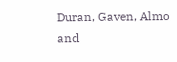Duran, Gaven, Almo and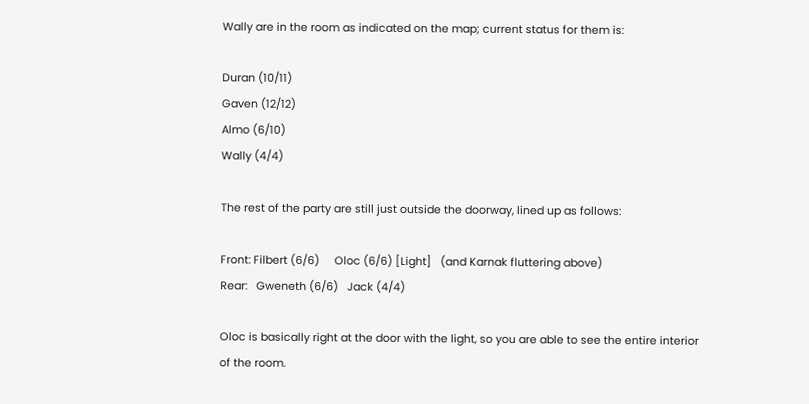Wally are in the room as indicated on the map; current status for them is:

Duran (10/11)
Gaven (12/12)
Almo (6/10)
Wally (4/4)

The rest of the party are still just outside the doorway, lined up as follows:

Front: Filbert (6/6)     Oloc (6/6) [Light]   (and Karnak fluttering above)
Rear:   Gweneth (6/6)   Jack (4/4)

Oloc is basically right at the door with the light, so you are able to see the entire interior of the room.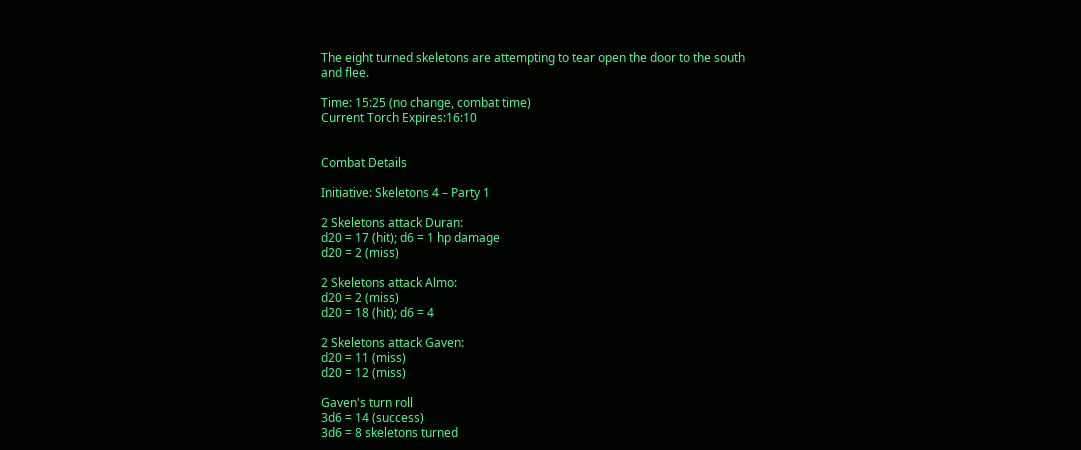The eight turned skeletons are attempting to tear open the door to the south and flee.

Time: 15:25 (no change, combat time)
Current Torch Expires:16:10


Combat Details

Initiative: Skeletons 4 – Party 1

2 Skeletons attack Duran:
d20 = 17 (hit); d6 = 1 hp damage
d20 = 2 (miss)

2 Skeletons attack Almo:
d20 = 2 (miss)
d20 = 18 (hit); d6 = 4

2 Skeletons attack Gaven:
d20 = 11 (miss)
d20 = 12 (miss)

Gaven's turn roll
3d6 = 14 (success)
3d6 = 8 skeletons turned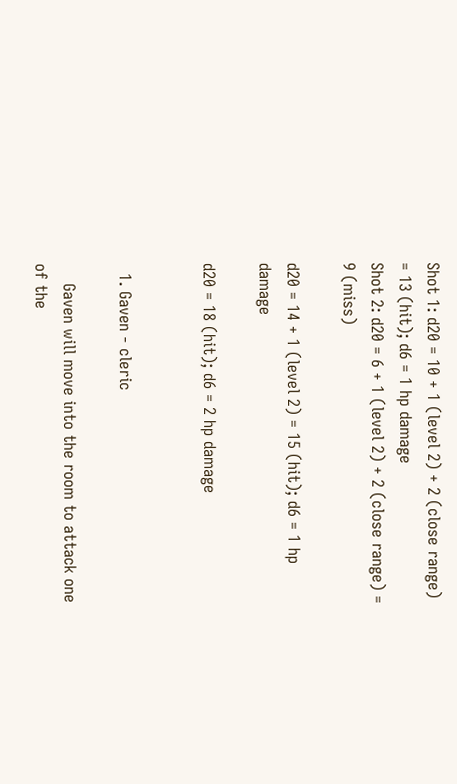Shot 1: d20 = 10 + 1 (level 2) + 2 (close range) = 13 (hit); d6 = 1 hp damage
Shot 2: d20 = 6 + 1 (level 2) + 2 (close range) = 9 (miss)

d20 = 14 + 1 (level 2) = 15 (hit); d6 = 1 hp damage

d20 = 18 (hit); d6 = 2 hp damage


  1. Gaven - cleric

    Gaven will move into the room to attack one of the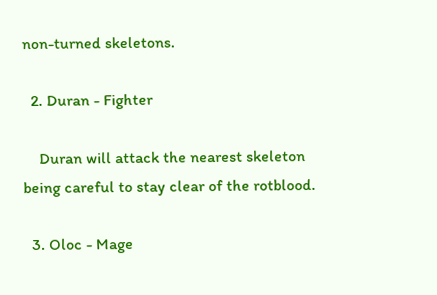non-turned skeletons.

  2. Duran - Fighter

    Duran will attack the nearest skeleton being careful to stay clear of the rotblood.

  3. Oloc - Mage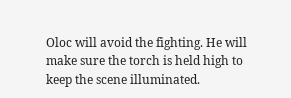Oloc will avoid the fighting. He will make sure the torch is held high to keep the scene illuminated.